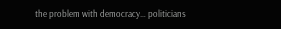the problem with democracy… politicians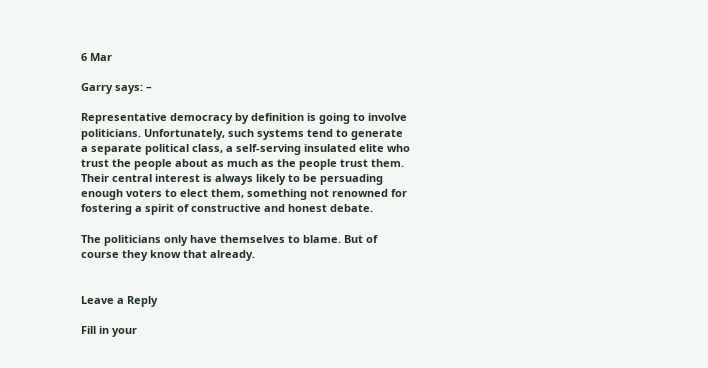6 Mar

Garry says: –

Representative democracy by definition is going to involve politicians. Unfortunately, such systems tend to generate a separate political class, a self-serving insulated elite who trust the people about as much as the people trust them. Their central interest is always likely to be persuading enough voters to elect them, something not renowned for fostering a spirit of constructive and honest debate.

The politicians only have themselves to blame. But of course they know that already.


Leave a Reply

Fill in your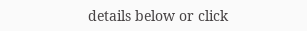details below or click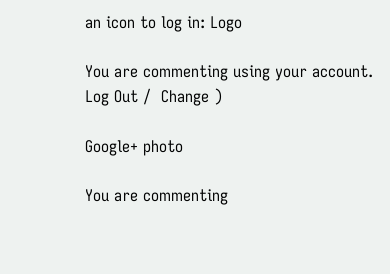an icon to log in: Logo

You are commenting using your account. Log Out /  Change )

Google+ photo

You are commenting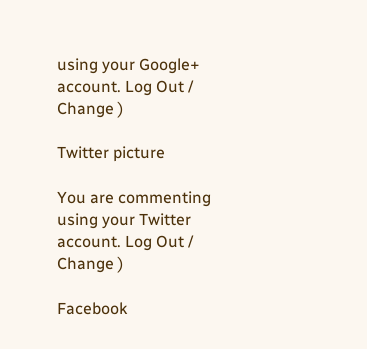using your Google+ account. Log Out /  Change )

Twitter picture

You are commenting using your Twitter account. Log Out /  Change )

Facebook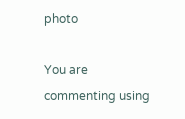photo

You are commenting using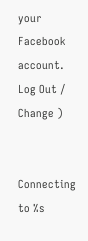your Facebook account. Log Out /  Change )


Connecting to %s